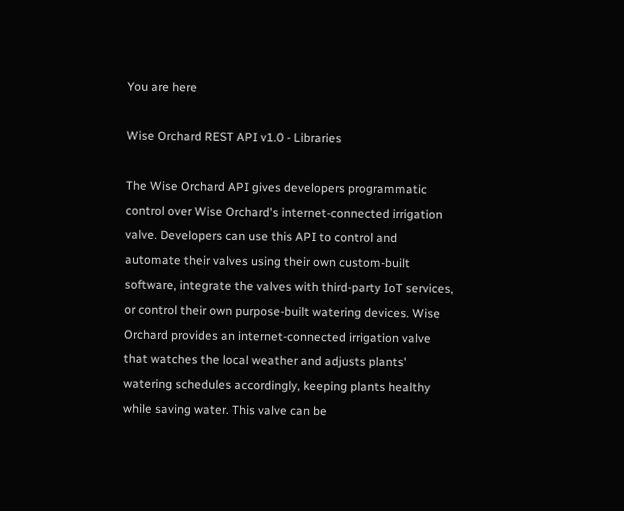You are here

Wise Orchard REST API v1.0 - Libraries

The Wise Orchard API gives developers programmatic control over Wise Orchard's internet-connected irrigation valve. Developers can use this API to control and automate their valves using their own custom-built software, integrate the valves with third-party IoT services, or control their own purpose-built watering devices. Wise Orchard provides an internet-connected irrigation valve that watches the local weather and adjusts plants' watering schedules accordingly, keeping plants healthy while saving water. This valve can be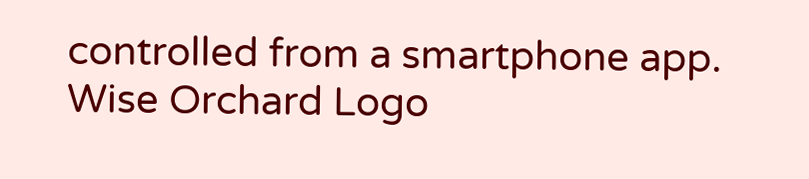controlled from a smartphone app.
Wise Orchard Logo